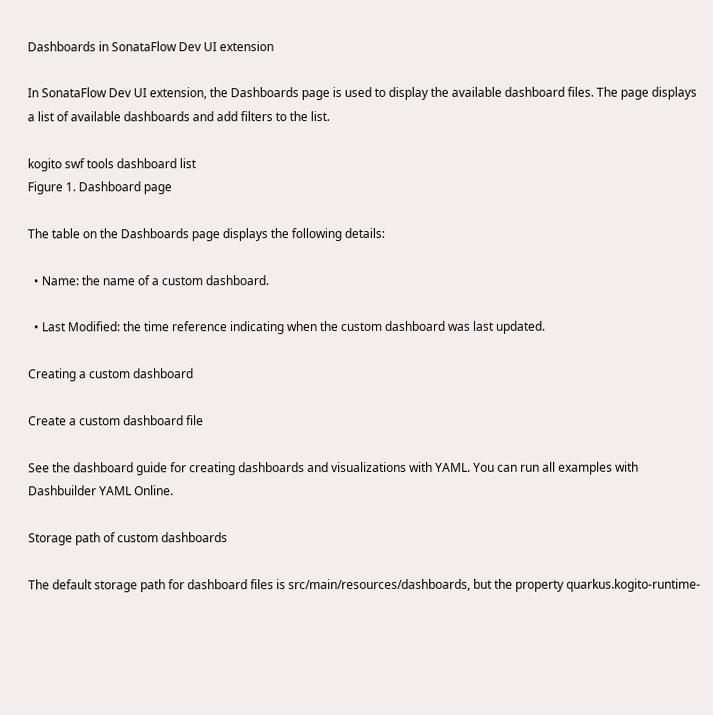Dashboards in SonataFlow Dev UI extension

In SonataFlow Dev UI extension, the Dashboards page is used to display the available dashboard files. The page displays a list of available dashboards and add filters to the list.

kogito swf tools dashboard list
Figure 1. Dashboard page

The table on the Dashboards page displays the following details:

  • Name: the name of a custom dashboard.

  • Last Modified: the time reference indicating when the custom dashboard was last updated.

Creating a custom dashboard

Create a custom dashboard file

See the dashboard guide for creating dashboards and visualizations with YAML. You can run all examples with Dashbuilder YAML Online.

Storage path of custom dashboards

The default storage path for dashboard files is src/main/resources/dashboards, but the property quarkus.kogito-runtime-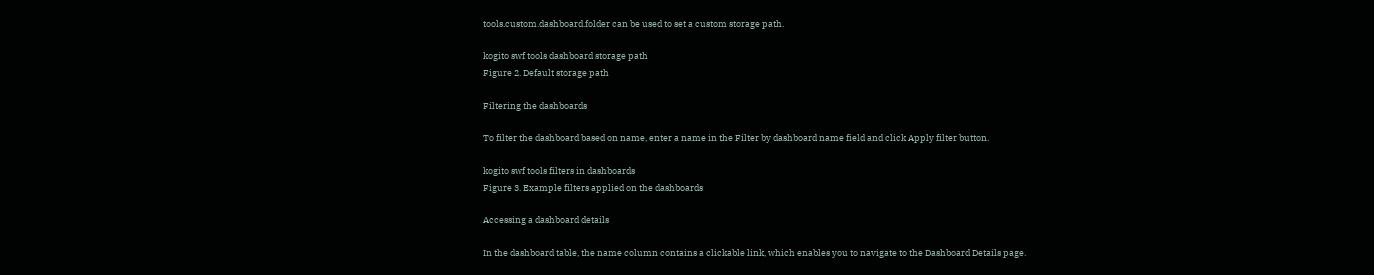tools.custom.dashboard.folder can be used to set a custom storage path.

kogito swf tools dashboard storage path
Figure 2. Default storage path

Filtering the dashboards

To filter the dashboard based on name, enter a name in the Filter by dashboard name field and click Apply filter button.

kogito swf tools filters in dashboards
Figure 3. Example filters applied on the dashboards

Accessing a dashboard details

In the dashboard table, the name column contains a clickable link, which enables you to navigate to the Dashboard Details page.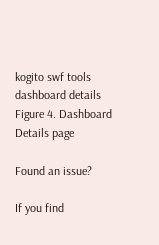kogito swf tools dashboard details
Figure 4. Dashboard Details page

Found an issue?

If you find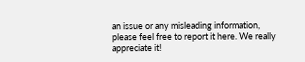an issue or any misleading information, please feel free to report it here. We really appreciate it!